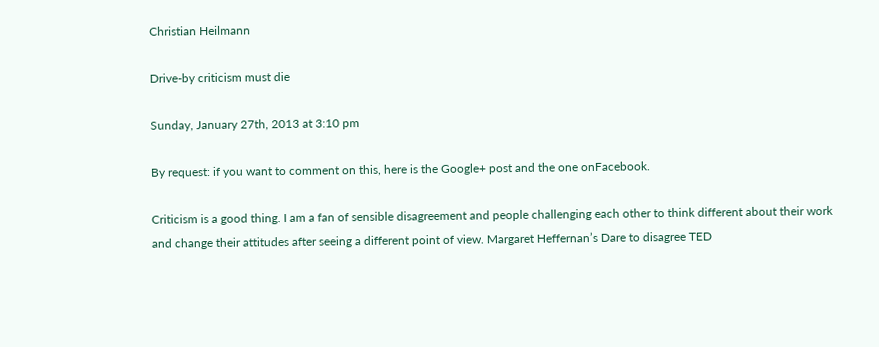Christian Heilmann

Drive-by criticism must die

Sunday, January 27th, 2013 at 3:10 pm

By request: if you want to comment on this, here is the Google+ post and the one onFacebook.

Criticism is a good thing. I am a fan of sensible disagreement and people challenging each other to think different about their work and change their attitudes after seeing a different point of view. Margaret Heffernan’s Dare to disagree TED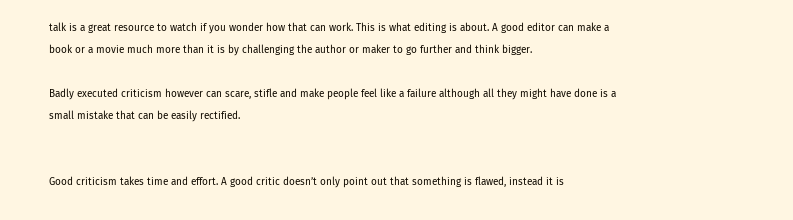talk is a great resource to watch if you wonder how that can work. This is what editing is about. A good editor can make a book or a movie much more than it is by challenging the author or maker to go further and think bigger.

Badly executed criticism however can scare, stifle and make people feel like a failure although all they might have done is a small mistake that can be easily rectified.


Good criticism takes time and effort. A good critic doesn’t only point out that something is flawed, instead it is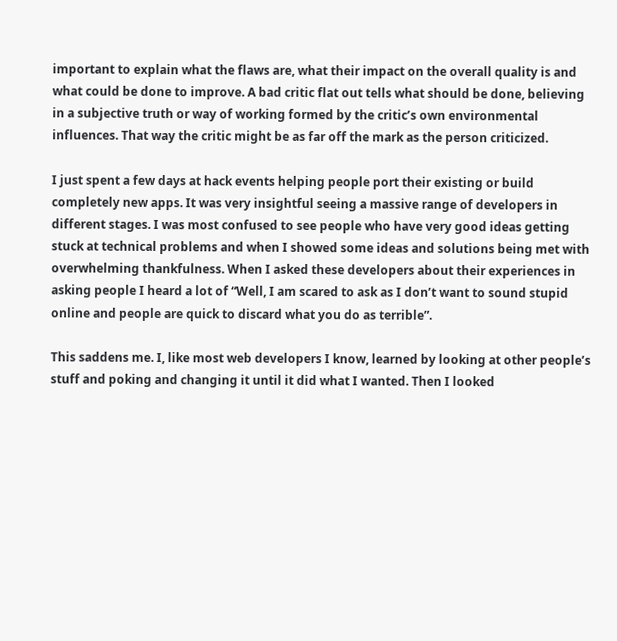important to explain what the flaws are, what their impact on the overall quality is and what could be done to improve. A bad critic flat out tells what should be done, believing in a subjective truth or way of working formed by the critic’s own environmental influences. That way the critic might be as far off the mark as the person criticized.

I just spent a few days at hack events helping people port their existing or build completely new apps. It was very insightful seeing a massive range of developers in different stages. I was most confused to see people who have very good ideas getting stuck at technical problems and when I showed some ideas and solutions being met with overwhelming thankfulness. When I asked these developers about their experiences in asking people I heard a lot of “Well, I am scared to ask as I don’t want to sound stupid online and people are quick to discard what you do as terrible”.

This saddens me. I, like most web developers I know, learned by looking at other people’s stuff and poking and changing it until it did what I wanted. Then I looked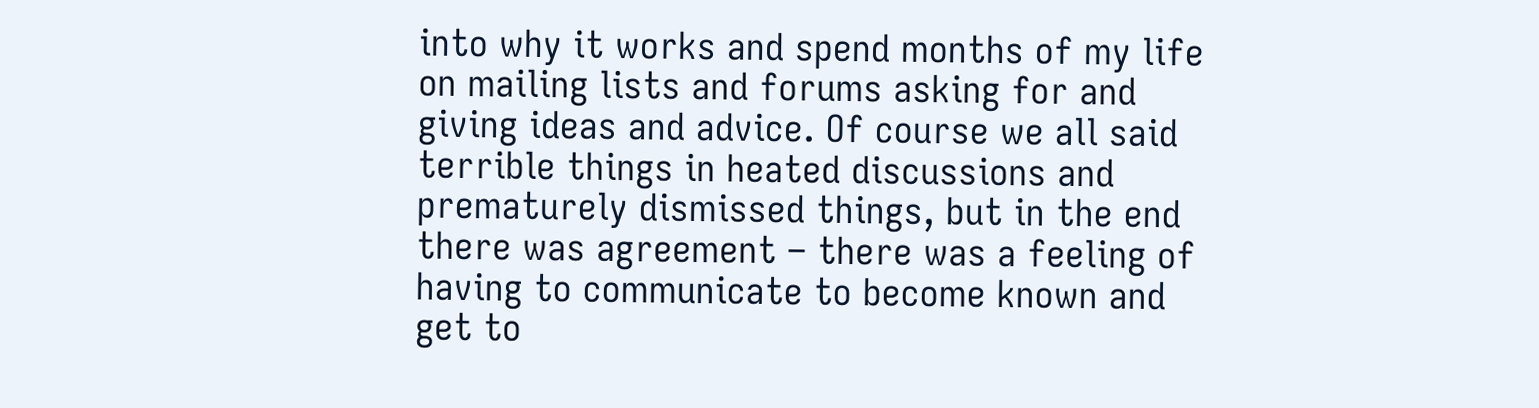into why it works and spend months of my life on mailing lists and forums asking for and giving ideas and advice. Of course we all said terrible things in heated discussions and prematurely dismissed things, but in the end there was agreement – there was a feeling of having to communicate to become known and get to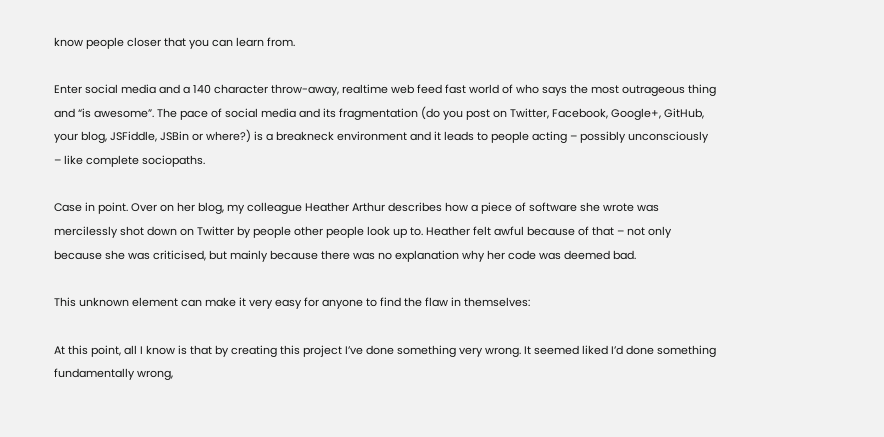know people closer that you can learn from.

Enter social media and a 140 character throw-away, realtime web feed fast world of who says the most outrageous thing and “is awesome”. The pace of social media and its fragmentation (do you post on Twitter, Facebook, Google+, GitHub, your blog, JSFiddle, JSBin or where?) is a breakneck environment and it leads to people acting – possibly unconsciously – like complete sociopaths.

Case in point. Over on her blog, my colleague Heather Arthur describes how a piece of software she wrote was mercilessly shot down on Twitter by people other people look up to. Heather felt awful because of that – not only because she was criticised, but mainly because there was no explanation why her code was deemed bad.

This unknown element can make it very easy for anyone to find the flaw in themselves:

At this point, all I know is that by creating this project I’ve done something very wrong. It seemed liked I’d done something fundamentally wrong,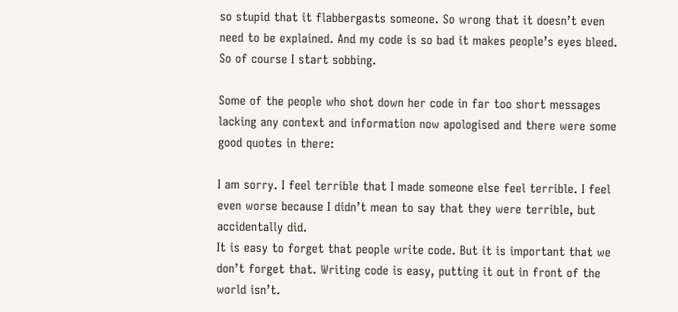so stupid that it flabbergasts someone. So wrong that it doesn’t even need to be explained. And my code is so bad it makes people’s eyes bleed. So of course I start sobbing.

Some of the people who shot down her code in far too short messages lacking any context and information now apologised and there were some good quotes in there:

I am sorry. I feel terrible that I made someone else feel terrible. I feel even worse because I didn’t mean to say that they were terrible, but accidentally did.
It is easy to forget that people write code. But it is important that we don’t forget that. Writing code is easy, putting it out in front of the world isn’t.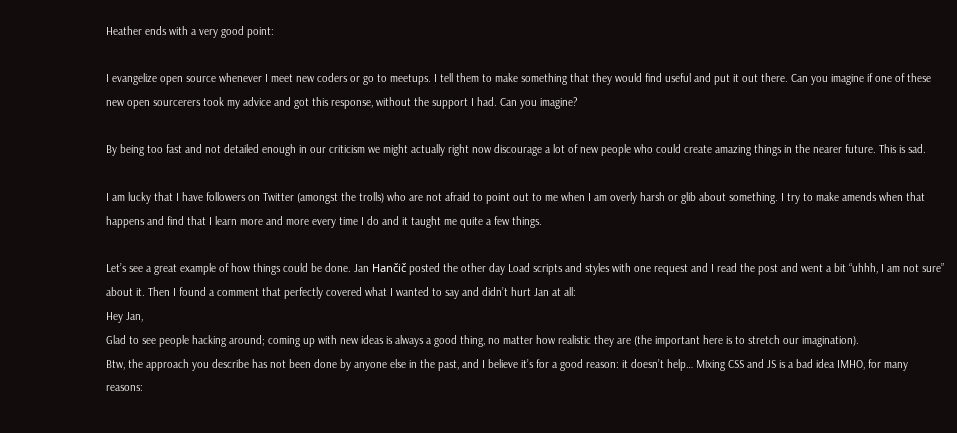Heather ends with a very good point:

I evangelize open source whenever I meet new coders or go to meetups. I tell them to make something that they would find useful and put it out there. Can you imagine if one of these new open sourcerers took my advice and got this response, without the support I had. Can you imagine?

By being too fast and not detailed enough in our criticism we might actually right now discourage a lot of new people who could create amazing things in the nearer future. This is sad.

I am lucky that I have followers on Twitter (amongst the trolls) who are not afraid to point out to me when I am overly harsh or glib about something. I try to make amends when that happens and find that I learn more and more every time I do and it taught me quite a few things.

Let’s see a great example of how things could be done. Jan Hančič posted the other day Load scripts and styles with one request and I read the post and went a bit “uhhh, I am not sure” about it. Then I found a comment that perfectly covered what I wanted to say and didn’t hurt Jan at all:
Hey Jan,
Glad to see people hacking around; coming up with new ideas is always a good thing, no matter how realistic they are (the important here is to stretch our imagination).
Btw, the approach you describe has not been done by anyone else in the past, and I believe it’s for a good reason: it doesn’t help… Mixing CSS and JS is a bad idea IMHO, for many reasons: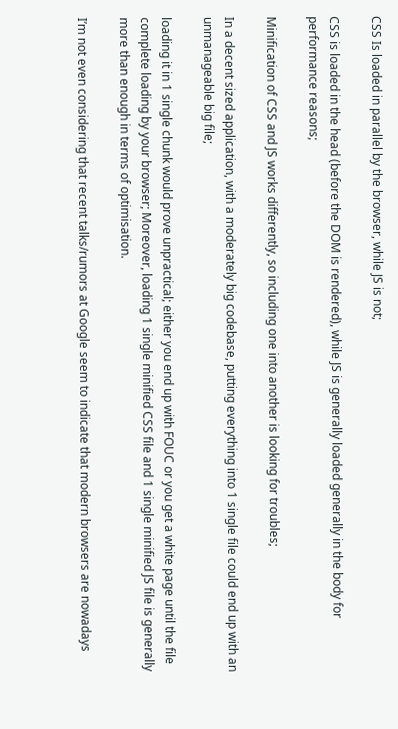CSS Is loaded in parallel by the browser, while JS is not;

CSS is loaded in the head (before the DOM is rendered), while JS is generally loaded generally in the body for performance reasons;

Minification of CSS and JS works differently, so including one into another is looking for troubles;

In a decent sized application, with a moderately big codebase, putting everything into 1 single file could end up with an unmanageable big file;

loading it in 1 single chunk would prove unpractical; either you end up with FOUC or you get a white page until the file complete loading by your browser; Moreover, loading 1 single minified CSS file and 1 single minified JS file is generally more than enough in terms of optimisation.

I’m not even considering that recent talks/rumors at Google seem to indicate that modern browsers are nowadays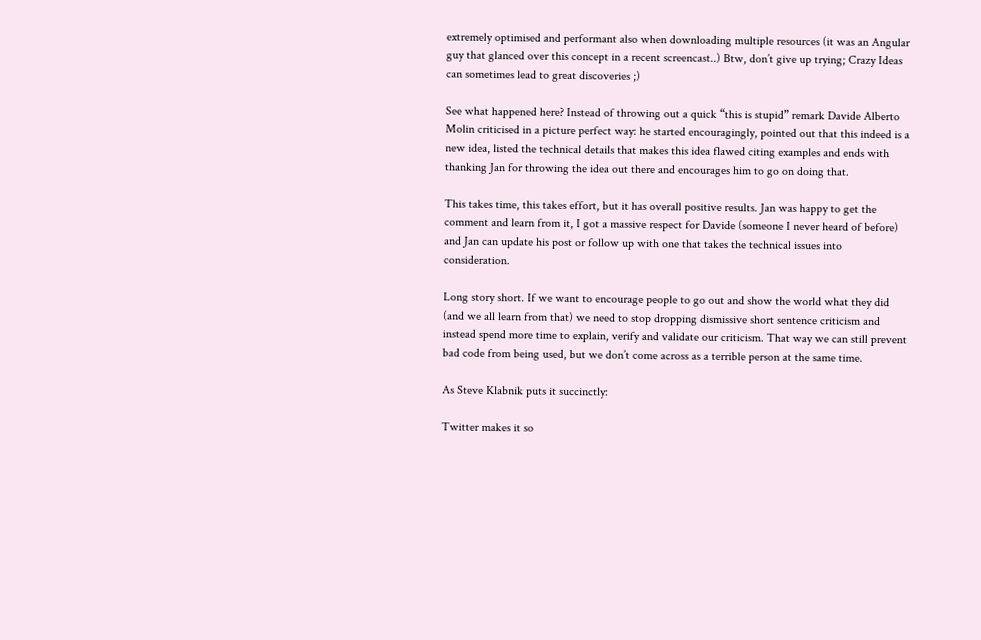extremely optimised and performant also when downloading multiple resources (it was an Angular guy that glanced over this concept in a recent screencast..) Btw, don’t give up trying; Crazy Ideas can sometimes lead to great discoveries ;)

See what happened here? Instead of throwing out a quick “this is stupid” remark Davide Alberto Molin criticised in a picture perfect way: he started encouragingly, pointed out that this indeed is a new idea, listed the technical details that makes this idea flawed citing examples and ends with thanking Jan for throwing the idea out there and encourages him to go on doing that.

This takes time, this takes effort, but it has overall positive results. Jan was happy to get the comment and learn from it, I got a massive respect for Davide (someone I never heard of before) and Jan can update his post or follow up with one that takes the technical issues into consideration.

Long story short. If we want to encourage people to go out and show the world what they did (and we all learn from that) we need to stop dropping dismissive short sentence criticism and instead spend more time to explain, verify and validate our criticism. That way we can still prevent bad code from being used, but we don’t come across as a terrible person at the same time.

As Steve Klabnik puts it succinctly:

Twitter makes it so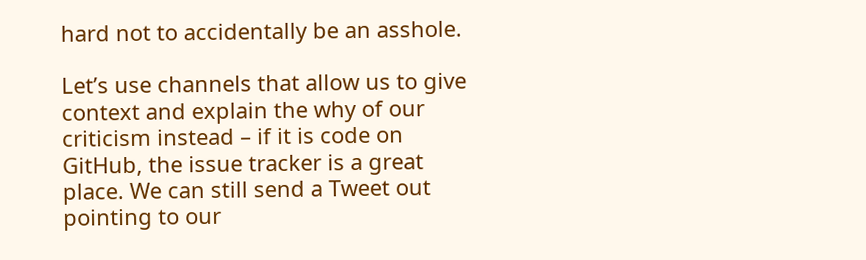hard not to accidentally be an asshole.

Let’s use channels that allow us to give context and explain the why of our criticism instead – if it is code on GitHub, the issue tracker is a great place. We can still send a Tweet out pointing to our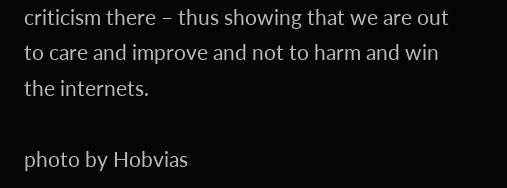criticism there – thus showing that we are out to care and improve and not to harm and win the internets.

photo by Hobvias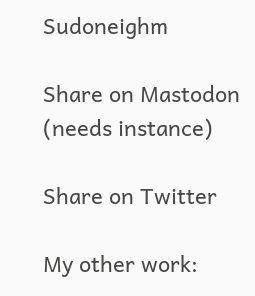Sudoneighm

Share on Mastodon (needs instance)

Share on Twitter

My other work: